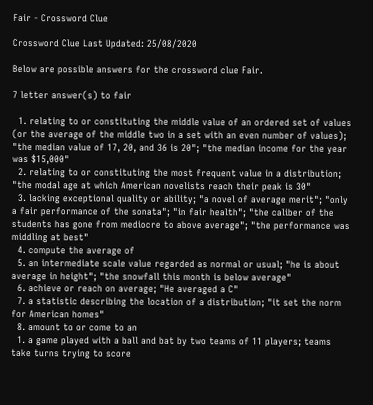Fair - Crossword Clue

Crossword Clue Last Updated: 25/08/2020

Below are possible answers for the crossword clue Fair.

7 letter answer(s) to fair

  1. relating to or constituting the middle value of an ordered set of values (or the average of the middle two in a set with an even number of values); "the median value of 17, 20, and 36 is 20"; "the median income for the year was $15,000"
  2. relating to or constituting the most frequent value in a distribution; "the modal age at which American novelists reach their peak is 30"
  3. lacking exceptional quality or ability; "a novel of average merit"; "only a fair performance of the sonata"; "in fair health"; "the caliber of the students has gone from mediocre to above average"; "the performance was middling at best"
  4. compute the average of
  5. an intermediate scale value regarded as normal or usual; "he is about average in height"; "the snowfall this month is below average"
  6. achieve or reach on average; "He averaged a C"
  7. a statistic describing the location of a distribution; "it set the norm for American homes"
  8. amount to or come to an
  1. a game played with a ball and bat by two teams of 11 players; teams take turns trying to score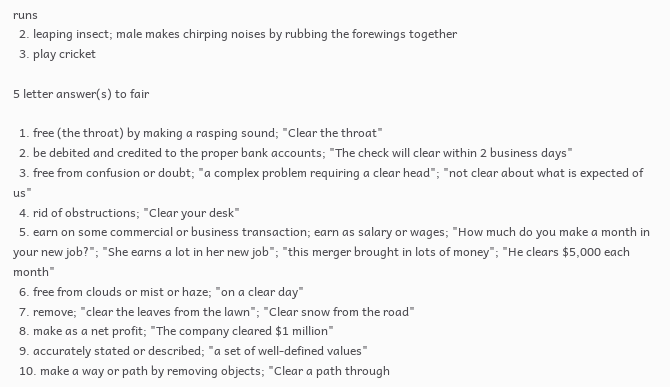runs
  2. leaping insect; male makes chirping noises by rubbing the forewings together
  3. play cricket

5 letter answer(s) to fair

  1. free (the throat) by making a rasping sound; "Clear the throat"
  2. be debited and credited to the proper bank accounts; "The check will clear within 2 business days"
  3. free from confusion or doubt; "a complex problem requiring a clear head"; "not clear about what is expected of us"
  4. rid of obstructions; "Clear your desk"
  5. earn on some commercial or business transaction; earn as salary or wages; "How much do you make a month in your new job?"; "She earns a lot in her new job"; "this merger brought in lots of money"; "He clears $5,000 each month"
  6. free from clouds or mist or haze; "on a clear day"
  7. remove; "clear the leaves from the lawn"; "Clear snow from the road"
  8. make as a net profit; "The company cleared $1 million"
  9. accurately stated or described; "a set of well-defined values"
  10. make a way or path by removing objects; "Clear a path through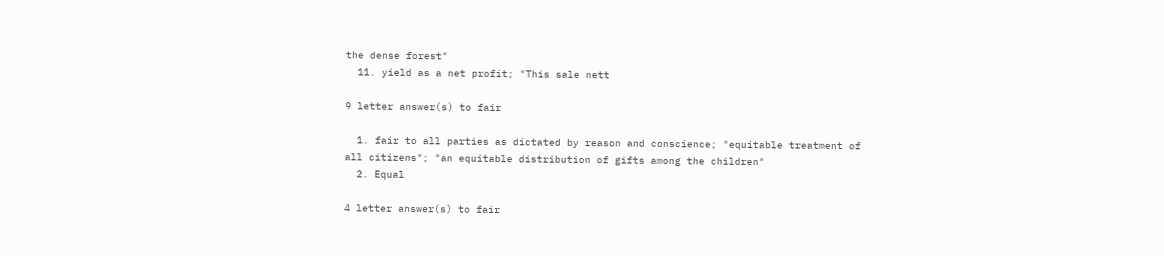the dense forest"
  11. yield as a net profit; "This sale nett

9 letter answer(s) to fair

  1. fair to all parties as dictated by reason and conscience; "equitable treatment of all citizens"; "an equitable distribution of gifts among the children"
  2. Equal

4 letter answer(s) to fair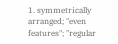1. symmetrically arranged; "even features"; "regular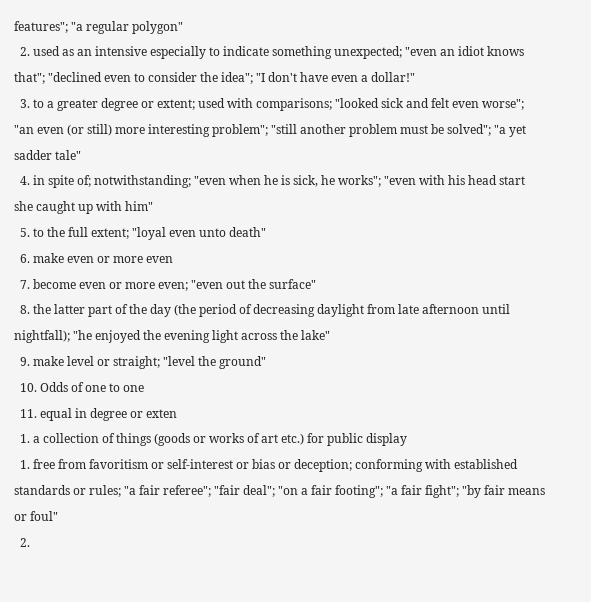features"; "a regular polygon"
  2. used as an intensive especially to indicate something unexpected; "even an idiot knows that"; "declined even to consider the idea"; "I don't have even a dollar!"
  3. to a greater degree or extent; used with comparisons; "looked sick and felt even worse"; "an even (or still) more interesting problem"; "still another problem must be solved"; "a yet sadder tale"
  4. in spite of; notwithstanding; "even when he is sick, he works"; "even with his head start she caught up with him"
  5. to the full extent; "loyal even unto death"
  6. make even or more even
  7. become even or more even; "even out the surface"
  8. the latter part of the day (the period of decreasing daylight from late afternoon until nightfall); "he enjoyed the evening light across the lake"
  9. make level or straight; "level the ground"
  10. Odds of one to one
  11. equal in degree or exten
  1. a collection of things (goods or works of art etc.) for public display
  1. free from favoritism or self-interest or bias or deception; conforming with established standards or rules; "a fair referee"; "fair deal"; "on a fair footing"; "a fair fight"; "by fair means or foul"
  2.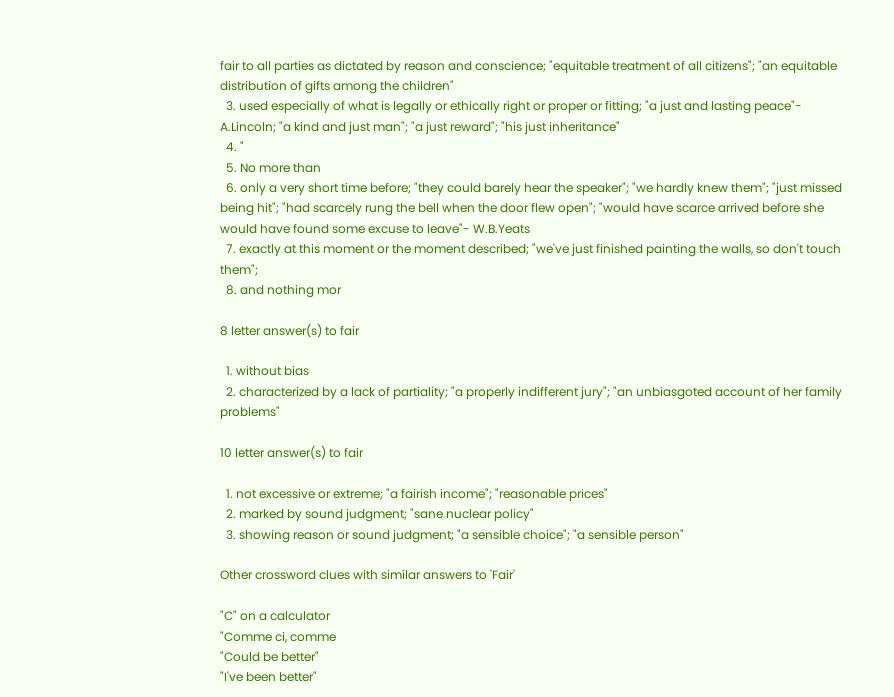fair to all parties as dictated by reason and conscience; "equitable treatment of all citizens"; "an equitable distribution of gifts among the children"
  3. used especially of what is legally or ethically right or proper or fitting; "a just and lasting peace"- A.Lincoln; "a kind and just man"; "a just reward"; "his just inheritance"
  4. "
  5. No more than
  6. only a very short time before; "they could barely hear the speaker"; "we hardly knew them"; "just missed being hit"; "had scarcely rung the bell when the door flew open"; "would have scarce arrived before she would have found some excuse to leave"- W.B.Yeats
  7. exactly at this moment or the moment described; "we've just finished painting the walls, so don't touch them";
  8. and nothing mor

8 letter answer(s) to fair

  1. without bias
  2. characterized by a lack of partiality; "a properly indifferent jury"; "an unbiasgoted account of her family problems"

10 letter answer(s) to fair

  1. not excessive or extreme; "a fairish income"; "reasonable prices"
  2. marked by sound judgment; "sane nuclear policy"
  3. showing reason or sound judgment; "a sensible choice"; "a sensible person"

Other crossword clues with similar answers to 'Fair'

"C" on a calculator
"Comme ci, comme
"Could be better"
"I've been better"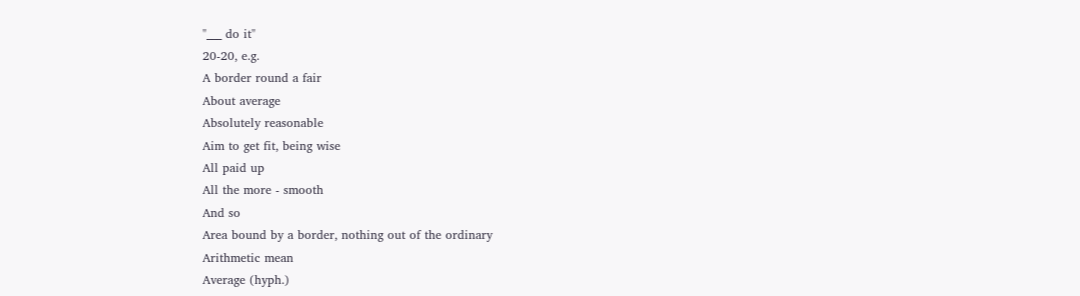"___ do it"
20-20, e.g.
A border round a fair
About average
Absolutely reasonable
Aim to get fit, being wise
All paid up
All the more - smooth
And so
Area bound by a border, nothing out of the ordinary
Arithmetic mean
Average (hyph.)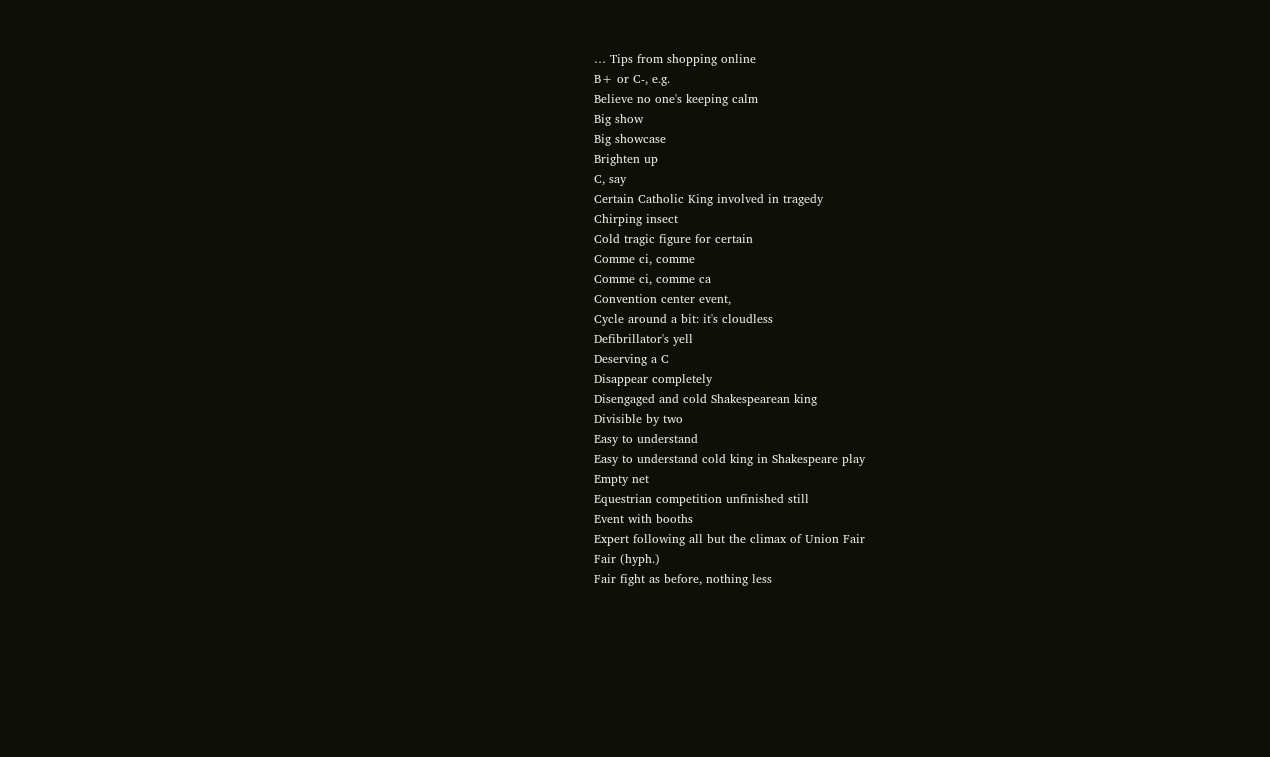… Tips from shopping online
B+ or C-, e.g.
Believe no one's keeping calm
Big show
Big showcase
Brighten up
C, say
Certain Catholic King involved in tragedy
Chirping insect
Cold tragic figure for certain
Comme ci, comme
Comme ci, comme ca
Convention center event,
Cycle around a bit: it's cloudless
Defibrillator's yell
Deserving a C
Disappear completely
Disengaged and cold Shakespearean king
Divisible by two
Easy to understand
Easy to understand cold king in Shakespeare play
Empty net
Equestrian competition unfinished still
Event with booths
Expert following all but the climax of Union Fair
Fair (hyph.)
Fair fight as before, nothing less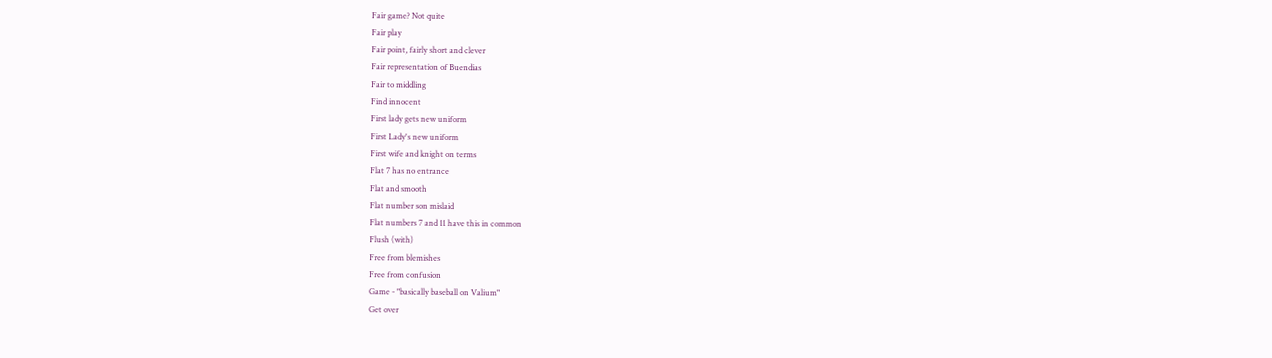Fair game? Not quite
Fair play
Fair point, fairly short and clever
Fair representation of Buendias
Fair to middling
Find innocent
First lady gets new uniform
First Lady's new uniform
First wife and knight on terms
Flat 7 has no entrance
Flat and smooth
Flat number son mislaid
Flat numbers 7 and 11 have this in common
Flush (with)
Free from blemishes
Free from confusion
Game - "basically baseball on Valium"
Get over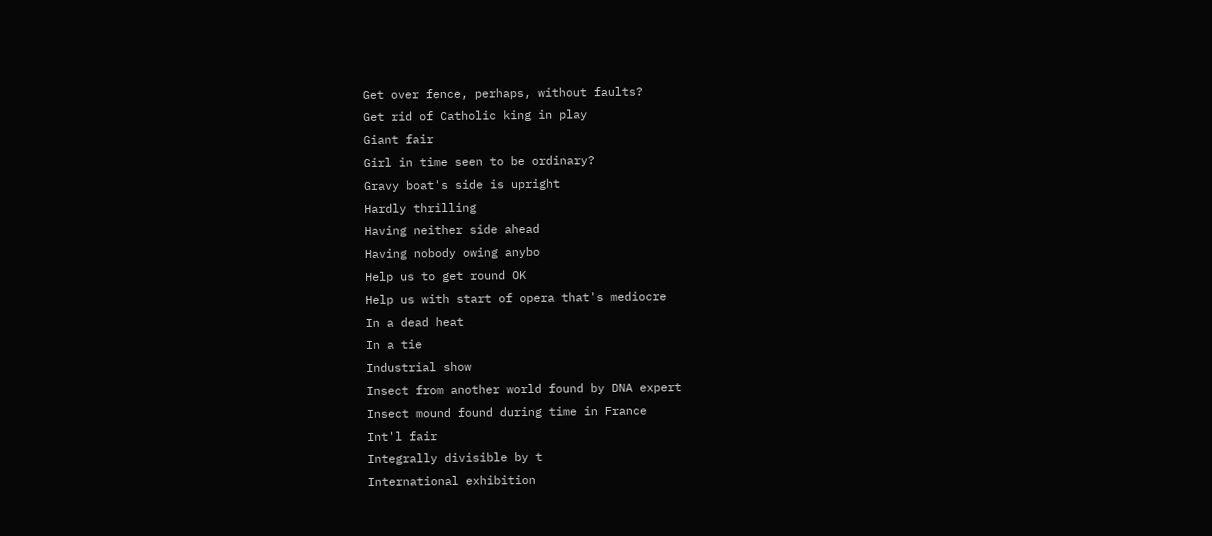Get over fence, perhaps, without faults?
Get rid of Catholic king in play
Giant fair
Girl in time seen to be ordinary?
Gravy boat's side is upright
Hardly thrilling
Having neither side ahead
Having nobody owing anybo
Help us to get round OK
Help us with start of opera that's mediocre
In a dead heat
In a tie
Industrial show
Insect from another world found by DNA expert
Insect mound found during time in France
Int'l fair
Integrally divisible by t
International exhibition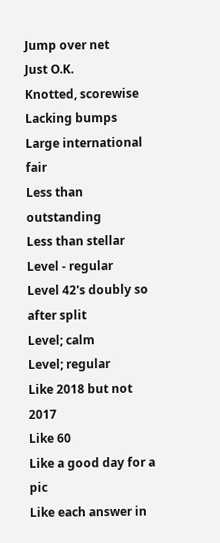Jump over net
Just O.K.
Knotted, scorewise
Lacking bumps
Large international fair
Less than outstanding
Less than stellar
Level - regular
Level 42's doubly so after split
Level; calm
Level; regular
Like 2018 but not 2017
Like 60
Like a good day for a pic
Like each answer in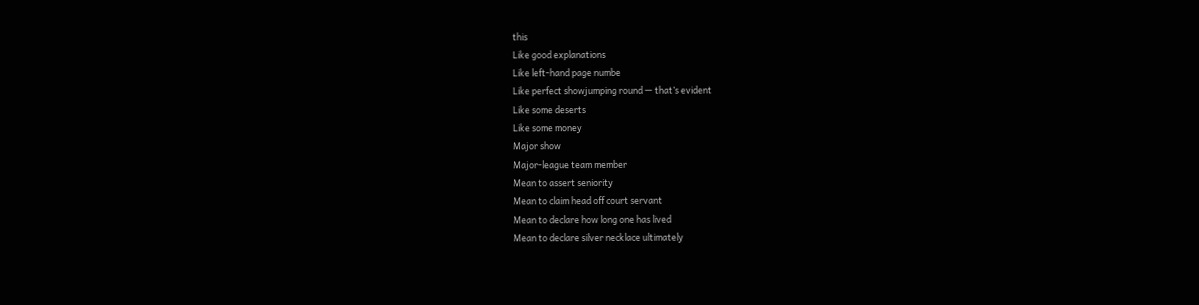this
Like good explanations
Like left-hand page numbe
Like perfect showjumping round — that’s evident
Like some deserts
Like some money
Major show
Major-league team member
Mean to assert seniority
Mean to claim head off court servant
Mean to declare how long one has lived
Mean to declare silver necklace ultimately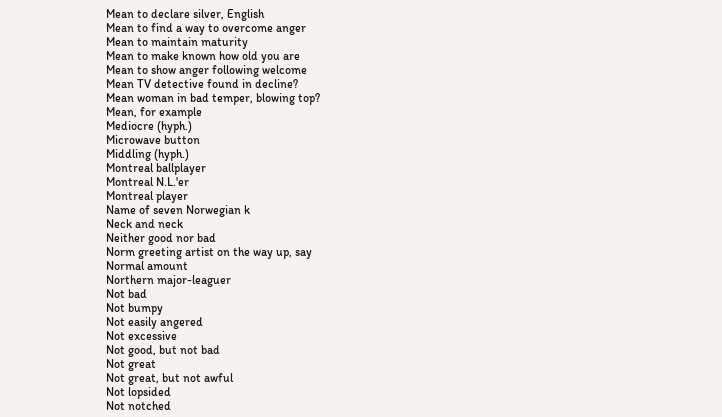Mean to declare silver, English
Mean to find a way to overcome anger
Mean to maintain maturity
Mean to make known how old you are
Mean to show anger following welcome
Mean TV detective found in decline?
Mean woman in bad temper, blowing top?
Mean, for example
Mediocre (hyph.)
Microwave button
Middling (hyph.)
Montreal ballplayer
Montreal N.L.'er
Montreal player
Name of seven Norwegian k
Neck and neck
Neither good nor bad
Norm greeting artist on the way up, say
Normal amount
Northern major-leaguer
Not bad
Not bumpy
Not easily angered
Not excessive
Not good, but not bad
Not great
Not great, but not awful
Not lopsided
Not notched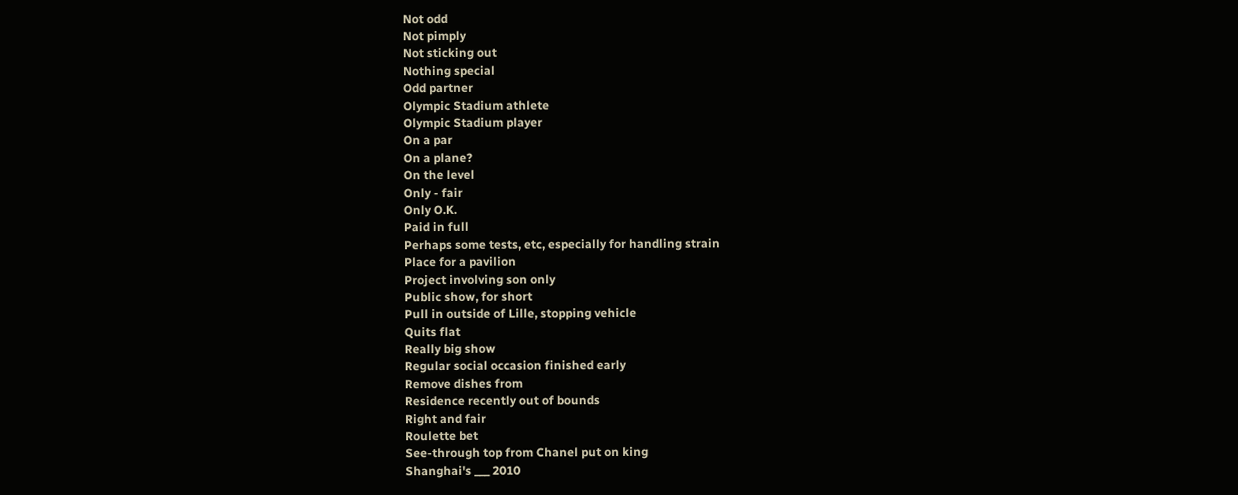Not odd
Not pimply
Not sticking out
Nothing special
Odd partner
Olympic Stadium athlete
Olympic Stadium player
On a par
On a plane?
On the level
Only - fair
Only O.K.
Paid in full
Perhaps some tests, etc, especially for handling strain
Place for a pavilion
Project involving son only
Public show, for short
Pull in outside of Lille, stopping vehicle
Quits flat
Really big show
Regular social occasion finished early
Remove dishes from
Residence recently out of bounds
Right and fair
Roulette bet
See-through top from Chanel put on king
Shanghai's ___ 2010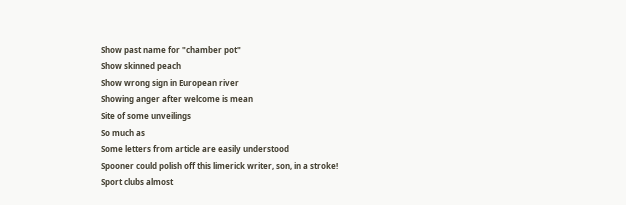Show past name for "chamber pot"
Show skinned peach
Show wrong sign in European river
Showing anger after welcome is mean
Site of some unveilings
So much as
Some letters from article are easily understood
Spooner could polish off this limerick writer, son, in a stroke!
Sport clubs almost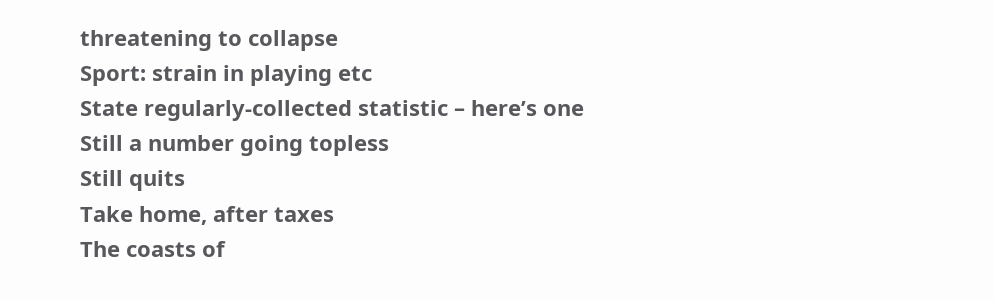threatening to collapse
Sport: strain in playing etc
State regularly-collected statistic – here’s one
Still a number going topless
Still quits
Take home, after taxes
The coasts of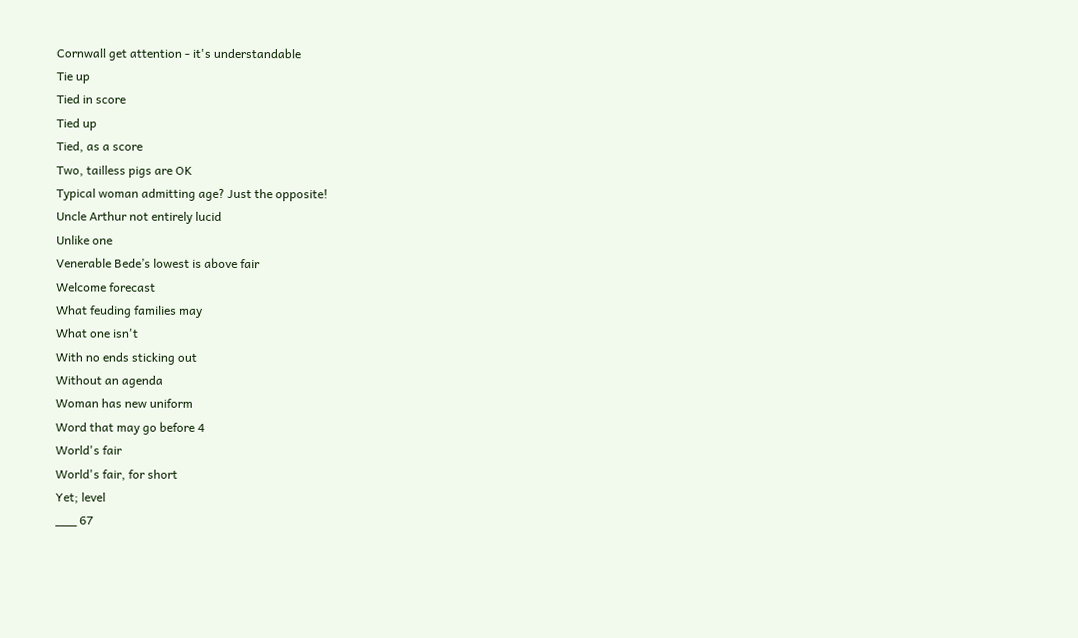Cornwall get attention - it's understandable
Tie up
Tied in score
Tied up
Tied, as a score
Two, tailless pigs are OK
Typical woman admitting age? Just the opposite!
Uncle Arthur not entirely lucid
Unlike one
Venerable Bede’s lowest is above fair
Welcome forecast
What feuding families may
What one isn't
With no ends sticking out
Without an agenda
Woman has new uniform
Word that may go before 4
World's fair
World's fair, for short
Yet; level
___ 67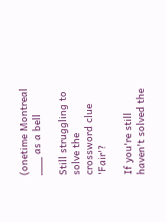(onetime Montreal
___ as a bell

Still struggling to solve the crossword clue 'Fair'?

If you're still haven't solved the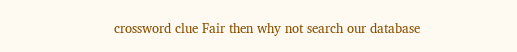crossword clue Fair then why not search our database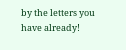by the letters you have already!